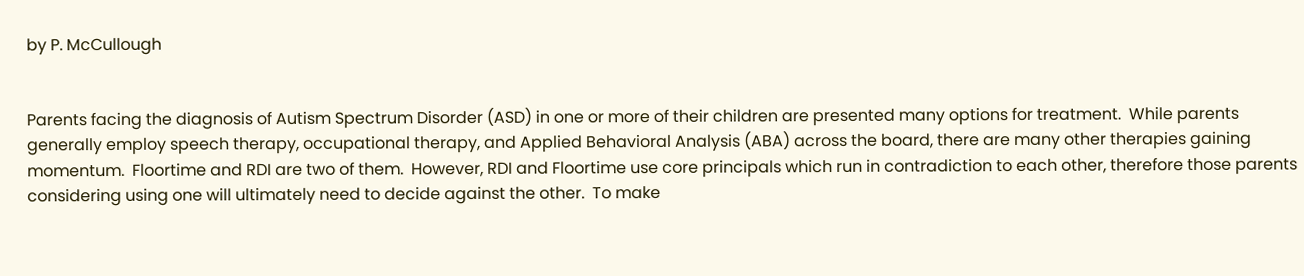by P. McCullough


Parents facing the diagnosis of Autism Spectrum Disorder (ASD) in one or more of their children are presented many options for treatment.  While parents generally employ speech therapy, occupational therapy, and Applied Behavioral Analysis (ABA) across the board, there are many other therapies gaining momentum.  Floortime and RDI are two of them.  However, RDI and Floortime use core principals which run in contradiction to each other, therefore those parents considering using one will ultimately need to decide against the other.  To make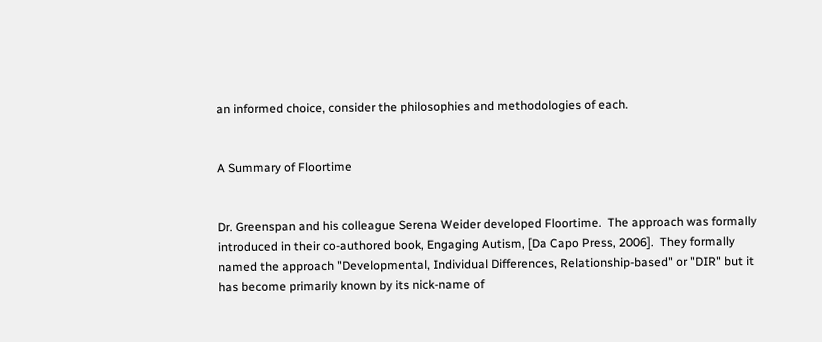an informed choice, consider the philosophies and methodologies of each.


A Summary of Floortime


Dr. Greenspan and his colleague Serena Weider developed Floortime.  The approach was formally introduced in their co-authored book, Engaging Autism, [Da Capo Press, 2006].  They formally named the approach "Developmental, Individual Differences, Relationship-based" or "DIR" but it has become primarily known by its nick-name of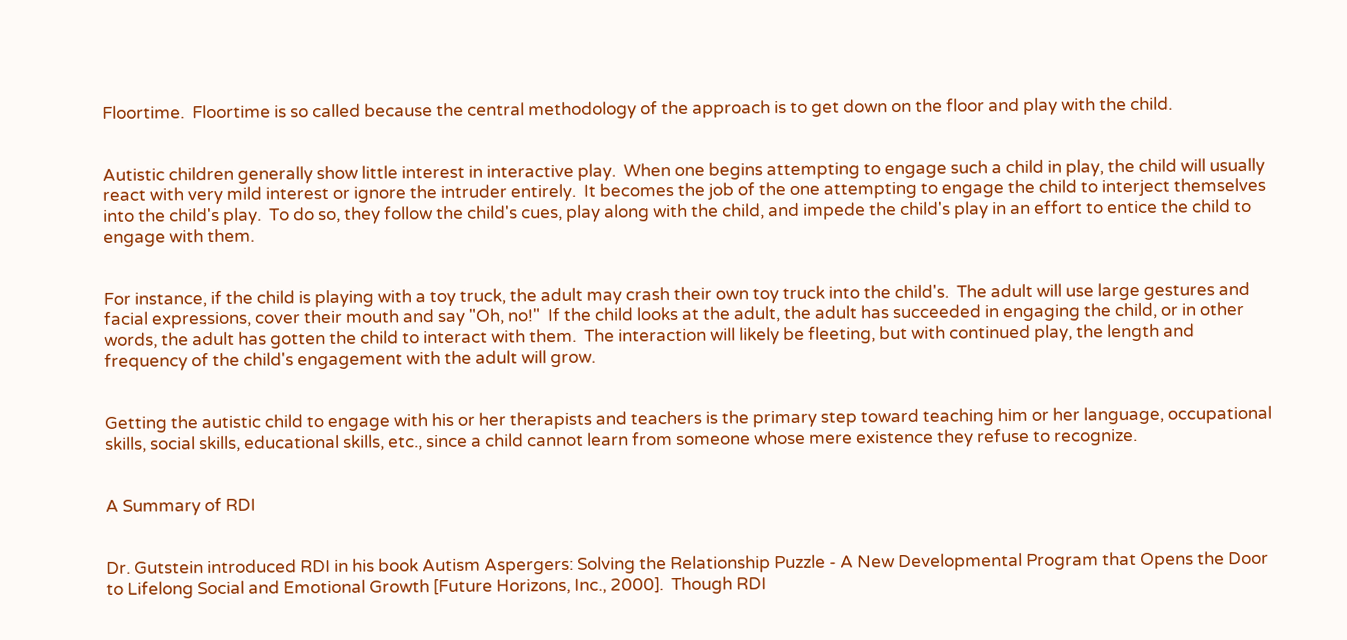Floortime.  Floortime is so called because the central methodology of the approach is to get down on the floor and play with the child.


Autistic children generally show little interest in interactive play.  When one begins attempting to engage such a child in play, the child will usually react with very mild interest or ignore the intruder entirely.  It becomes the job of the one attempting to engage the child to interject themselves into the child's play.  To do so, they follow the child's cues, play along with the child, and impede the child's play in an effort to entice the child to engage with them.


For instance, if the child is playing with a toy truck, the adult may crash their own toy truck into the child's.  The adult will use large gestures and facial expressions, cover their mouth and say "Oh, no!"  If the child looks at the adult, the adult has succeeded in engaging the child, or in other words, the adult has gotten the child to interact with them.  The interaction will likely be fleeting, but with continued play, the length and frequency of the child's engagement with the adult will grow.


Getting the autistic child to engage with his or her therapists and teachers is the primary step toward teaching him or her language, occupational skills, social skills, educational skills, etc., since a child cannot learn from someone whose mere existence they refuse to recognize.


A Summary of RDI


Dr. Gutstein introduced RDI in his book Autism Aspergers: Solving the Relationship Puzzle - A New Developmental Program that Opens the Door to Lifelong Social and Emotional Growth [Future Horizons, Inc., 2000].  Though RDI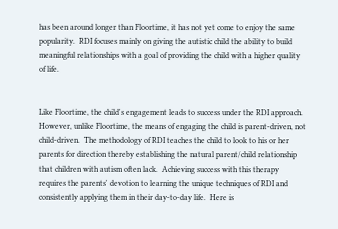has been around longer than Floortime, it has not yet come to enjoy the same popularity.  RDI focuses mainly on giving the autistic child the ability to build meaningful relationships with a goal of providing the child with a higher quality of life.


Like Floortime, the child's engagement leads to success under the RDI approach.  However, unlike Floortime, the means of engaging the child is parent-driven, not child-driven.  The methodology of RDI teaches the child to look to his or her parents for direction thereby establishing the natural parent/child relationship that children with autism often lack.  Achieving success with this therapy requires the parents' devotion to learning the unique techniques of RDI and consistently applying them in their day-to-day life.  Here is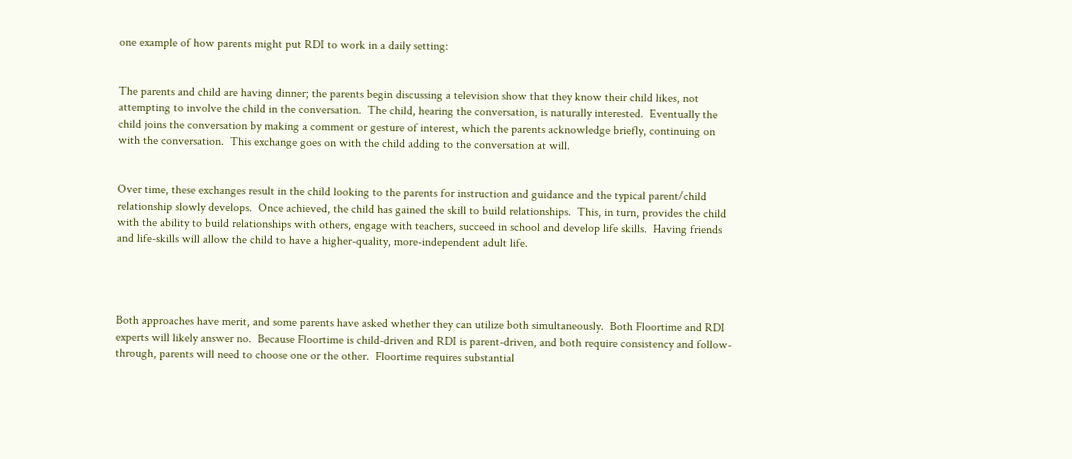one example of how parents might put RDI to work in a daily setting:


The parents and child are having dinner; the parents begin discussing a television show that they know their child likes, not attempting to involve the child in the conversation.  The child, hearing the conversation, is naturally interested.  Eventually the child joins the conversation by making a comment or gesture of interest, which the parents acknowledge briefly, continuing on with the conversation.  This exchange goes on with the child adding to the conversation at will.


Over time, these exchanges result in the child looking to the parents for instruction and guidance and the typical parent/child relationship slowly develops.  Once achieved, the child has gained the skill to build relationships.  This, in turn, provides the child with the ability to build relationships with others, engage with teachers, succeed in school and develop life skills.  Having friends and life-skills will allow the child to have a higher-quality, more-independent adult life.




Both approaches have merit, and some parents have asked whether they can utilize both simultaneously.  Both Floortime and RDI experts will likely answer no.  Because Floortime is child-driven and RDI is parent-driven, and both require consistency and follow-through, parents will need to choose one or the other.  Floortime requires substantial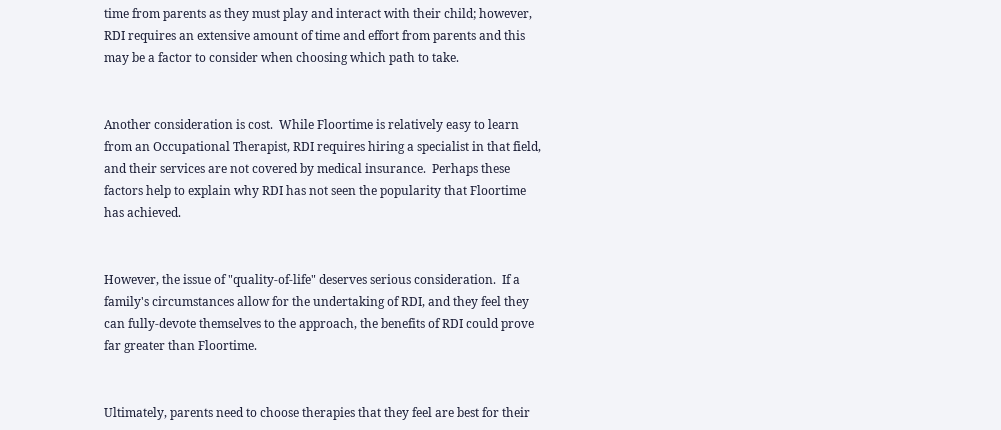time from parents as they must play and interact with their child; however, RDI requires an extensive amount of time and effort from parents and this may be a factor to consider when choosing which path to take.


Another consideration is cost.  While Floortime is relatively easy to learn from an Occupational Therapist, RDI requires hiring a specialist in that field, and their services are not covered by medical insurance.  Perhaps these factors help to explain why RDI has not seen the popularity that Floortime has achieved.


However, the issue of "quality-of-life" deserves serious consideration.  If a family's circumstances allow for the undertaking of RDI, and they feel they can fully-devote themselves to the approach, the benefits of RDI could prove far greater than Floortime.


Ultimately, parents need to choose therapies that they feel are best for their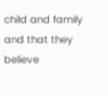child and family and that they believe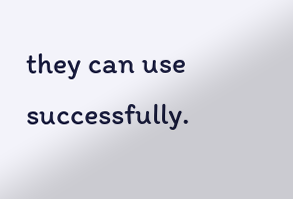they can use successfully.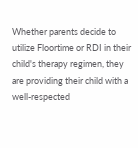Whether parents decide to utilize Floortime or RDI in their child's therapy regimen, they are providing their child with a well-respected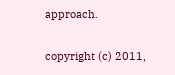approach.


copyright (c) 2011,